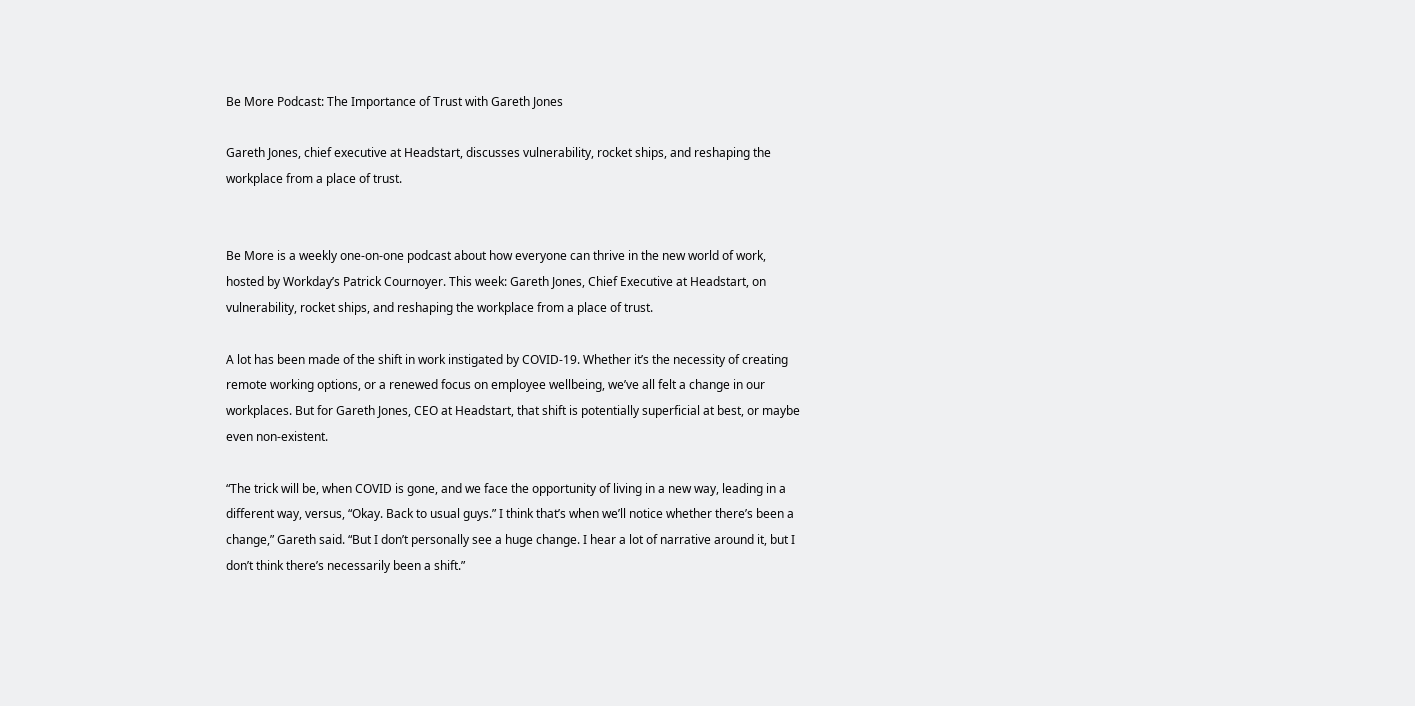Be More Podcast: The Importance of Trust with Gareth Jones

Gareth Jones, chief executive at Headstart, discusses vulnerability, rocket ships, and reshaping the workplace from a place of trust.


Be More is a weekly one-on-one podcast about how everyone can thrive in the new world of work, hosted by Workday’s Patrick Cournoyer. This week: Gareth Jones, Chief Executive at Headstart, on vulnerability, rocket ships, and reshaping the workplace from a place of trust.

A lot has been made of the shift in work instigated by COVID-19. Whether it’s the necessity of creating remote working options, or a renewed focus on employee wellbeing, we’ve all felt a change in our workplaces. But for Gareth Jones, CEO at Headstart, that shift is potentially superficial at best, or maybe even non-existent.

“The trick will be, when COVID is gone, and we face the opportunity of living in a new way, leading in a different way, versus, “Okay. Back to usual guys.” I think that’s when we’ll notice whether there’s been a change,” Gareth said. “But I don’t personally see a huge change. I hear a lot of narrative around it, but I don’t think there’s necessarily been a shift.”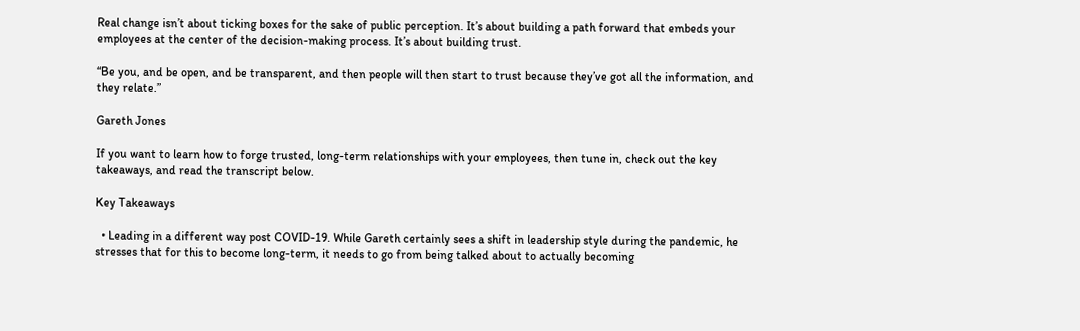Real change isn’t about ticking boxes for the sake of public perception. It’s about building a path forward that embeds your employees at the center of the decision-making process. It’s about building trust.

“Be you, and be open, and be transparent, and then people will then start to trust because they’ve got all the information, and they relate.”

Gareth Jones

If you want to learn how to forge trusted, long-term relationships with your employees, then tune in, check out the key takeaways, and read the transcript below.

Key Takeaways

  • Leading in a different way post COVID-19. While Gareth certainly sees a shift in leadership style during the pandemic, he stresses that for this to become long-term, it needs to go from being talked about to actually becoming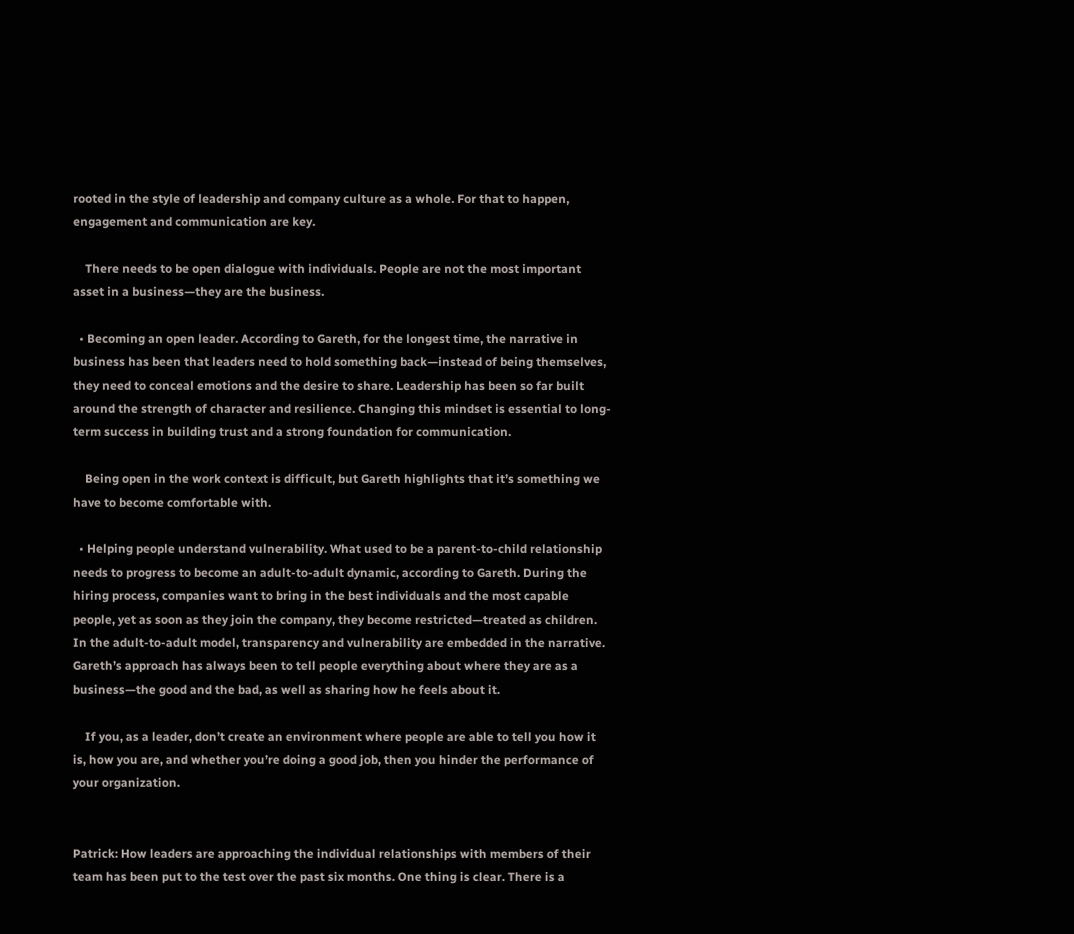rooted in the style of leadership and company culture as a whole. For that to happen, engagement and communication are key.

    There needs to be open dialogue with individuals. People are not the most important asset in a business—they are the business.

  • Becoming an open leader. According to Gareth, for the longest time, the narrative in business has been that leaders need to hold something back—instead of being themselves, they need to conceal emotions and the desire to share. Leadership has been so far built around the strength of character and resilience. Changing this mindset is essential to long-term success in building trust and a strong foundation for communication.

    Being open in the work context is difficult, but Gareth highlights that it’s something we have to become comfortable with.

  • Helping people understand vulnerability. What used to be a parent-to-child relationship needs to progress to become an adult-to-adult dynamic, according to Gareth. During the hiring process, companies want to bring in the best individuals and the most capable people, yet as soon as they join the company, they become restricted—treated as children. In the adult-to-adult model, transparency and vulnerability are embedded in the narrative. Gareth’s approach has always been to tell people everything about where they are as a business—the good and the bad, as well as sharing how he feels about it.

    If you, as a leader, don’t create an environment where people are able to tell you how it is, how you are, and whether you’re doing a good job, then you hinder the performance of your organization.


Patrick: How leaders are approaching the individual relationships with members of their team has been put to the test over the past six months. One thing is clear. There is a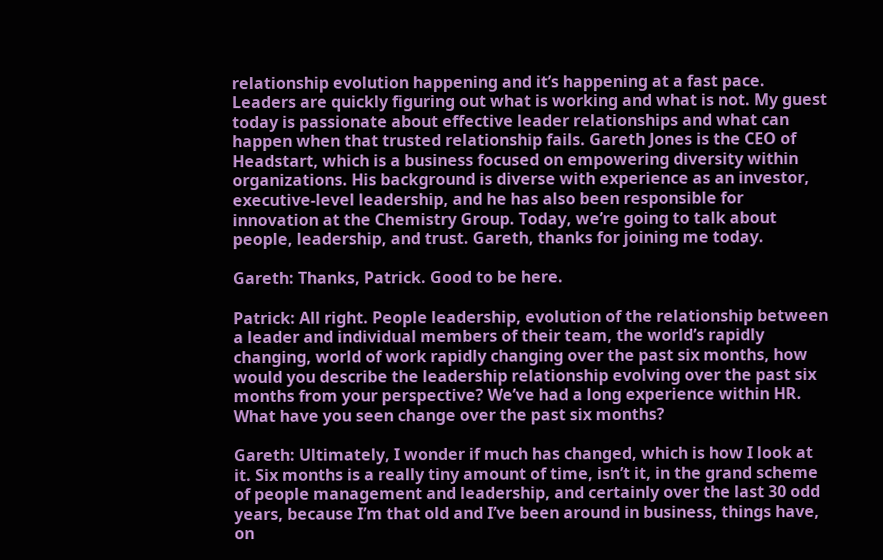relationship evolution happening and it’s happening at a fast pace. Leaders are quickly figuring out what is working and what is not. My guest today is passionate about effective leader relationships and what can happen when that trusted relationship fails. Gareth Jones is the CEO of Headstart, which is a business focused on empowering diversity within organizations. His background is diverse with experience as an investor, executive-level leadership, and he has also been responsible for innovation at the Chemistry Group. Today, we’re going to talk about people, leadership, and trust. Gareth, thanks for joining me today.

Gareth: Thanks, Patrick. Good to be here.

Patrick: All right. People leadership, evolution of the relationship between a leader and individual members of their team, the world’s rapidly changing, world of work rapidly changing over the past six months, how would you describe the leadership relationship evolving over the past six months from your perspective? We’ve had a long experience within HR. What have you seen change over the past six months?

Gareth: Ultimately, I wonder if much has changed, which is how I look at it. Six months is a really tiny amount of time, isn’t it, in the grand scheme of people management and leadership, and certainly over the last 30 odd years, because I’m that old and I’ve been around in business, things have, on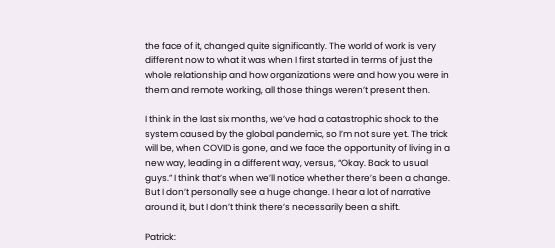the face of it, changed quite significantly. The world of work is very different now to what it was when I first started in terms of just the whole relationship and how organizations were and how you were in them and remote working, all those things weren’t present then.

I think in the last six months, we’ve had a catastrophic shock to the system caused by the global pandemic, so I’m not sure yet. The trick will be, when COVID is gone, and we face the opportunity of living in a new way, leading in a different way, versus, “Okay. Back to usual guys.” I think that’s when we’ll notice whether there’s been a change. But I don’t personally see a huge change. I hear a lot of narrative around it, but I don’t think there’s necessarily been a shift.

Patrick: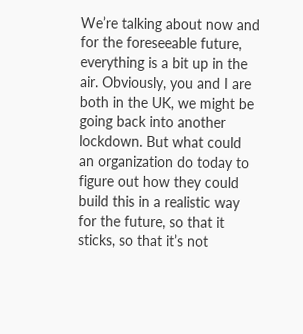We’re talking about now and for the foreseeable future, everything is a bit up in the air. Obviously, you and I are both in the UK, we might be going back into another lockdown. But what could an organization do today to figure out how they could build this in a realistic way for the future, so that it sticks, so that it’s not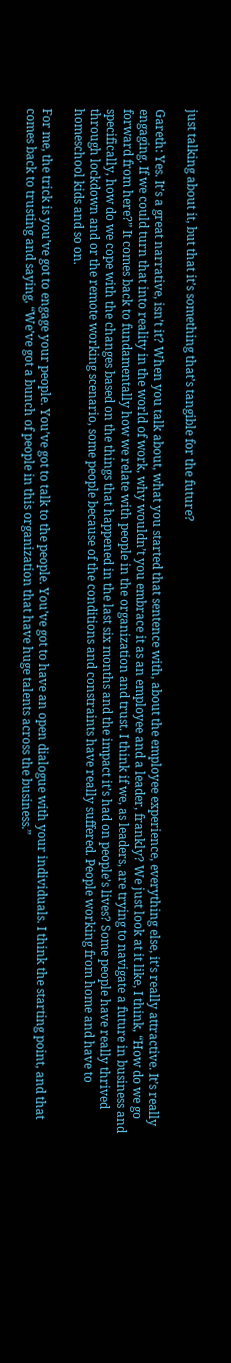just talking about it, but that it’s something that’s tangible for the future?

Gareth: Yes. It’s a great narrative, isn’t it? When you talk about, what you started that sentence with, about the employee experience, everything else, it’s really attractive. It’s really engaging. If we could turn that into reality in the world of work, why wouldn’t you embrace it as an employee and a leader, frankly? We just look at it like, I think, “How do we go forward from here?” It comes back to fundamentally how we relate with people in the organization and trust. I think if we, as leaders, are trying to navigate a future in business and specifically, how do we cope with the changes based on the things that happened in the last six months and the impact it’s had on people’s lives? Some people have really thrived through lockdown and or the remote working scenario, some people because of the conditions and constraints have really suffered. People working from home and have to homeschool kids and so on.

For me, the trick is you’ve got to engage your people. You’ve got to talk to the people. You’ve got to have an open dialogue with your individuals. I think the starting point, and that comes back to trusting and saying, “We’ve got a bunch of people in this organization that have huge talents across the business.”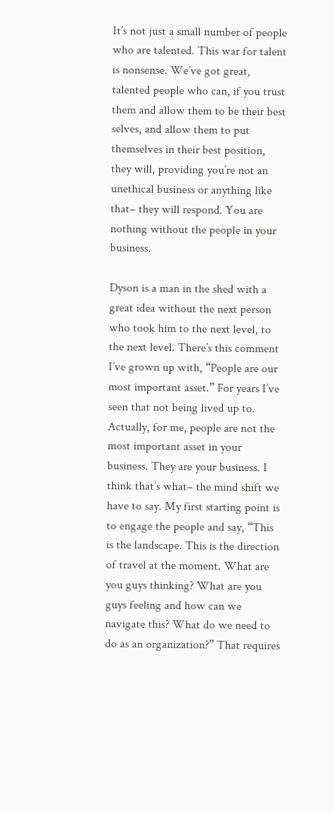It’s not just a small number of people who are talented. This war for talent is nonsense. We’ve got great, talented people who can, if you trust them and allow them to be their best selves, and allow them to put themselves in their best position, they will, providing you’re not an unethical business or anything like that– they will respond. You are nothing without the people in your business.

Dyson is a man in the shed with a great idea without the next person who took him to the next level, to the next level. There’s this comment I’ve grown up with, “People are our most important asset.” For years I’ve seen that not being lived up to. Actually, for me, people are not the most important asset in your business. They are your business. I think that’s what– the mind shift we have to say. My first starting point is to engage the people and say, “This is the landscape. This is the direction of travel at the moment. What are you guys thinking? What are you guys feeling and how can we navigate this? What do we need to do as an organization?” That requires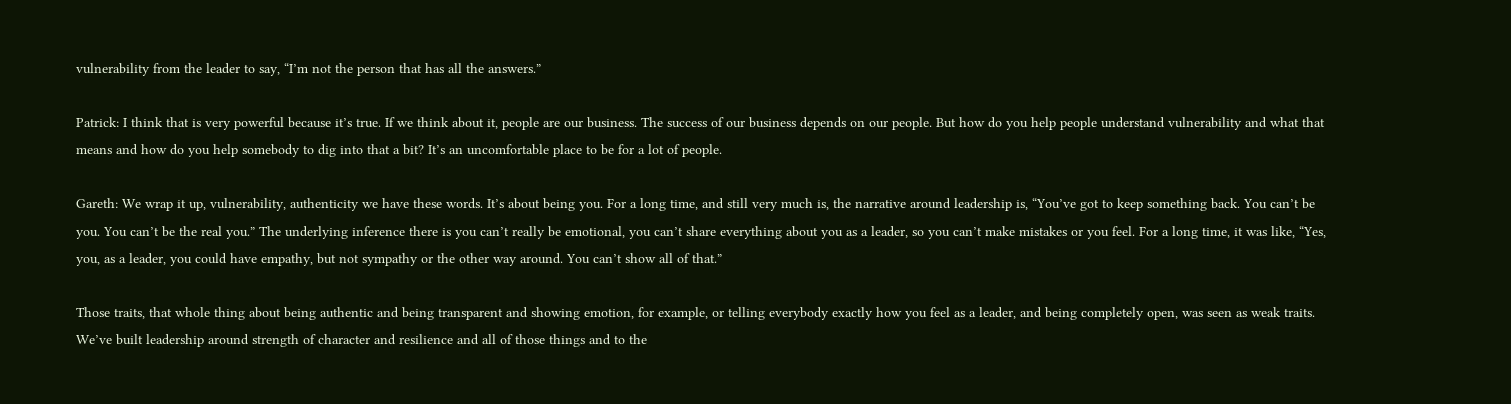vulnerability from the leader to say, “I’m not the person that has all the answers.”

Patrick: I think that is very powerful because it’s true. If we think about it, people are our business. The success of our business depends on our people. But how do you help people understand vulnerability and what that means and how do you help somebody to dig into that a bit? It’s an uncomfortable place to be for a lot of people.

Gareth: We wrap it up, vulnerability, authenticity we have these words. It’s about being you. For a long time, and still very much is, the narrative around leadership is, “You’ve got to keep something back. You can’t be you. You can’t be the real you.” The underlying inference there is you can’t really be emotional, you can’t share everything about you as a leader, so you can’t make mistakes or you feel. For a long time, it was like, “Yes, you, as a leader, you could have empathy, but not sympathy or the other way around. You can’t show all of that.”

Those traits, that whole thing about being authentic and being transparent and showing emotion, for example, or telling everybody exactly how you feel as a leader, and being completely open, was seen as weak traits. We’ve built leadership around strength of character and resilience and all of those things and to the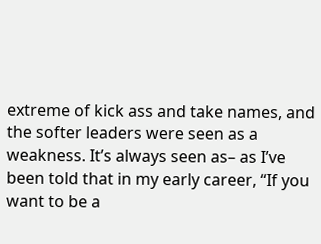extreme of kick ass and take names, and the softer leaders were seen as a weakness. It’s always seen as– as I’ve been told that in my early career, “If you want to be a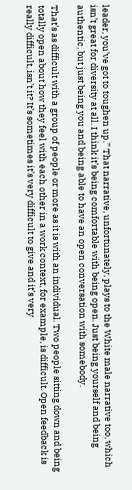leader, you’ve got to toughen up.” That narrative, unfortunately, plays to the White male narrative too, which isn’t great for diversity at all. I think it’s being comfortable with being open. Just being yourself and being authentic, but just being you and being able to have an open conversation with somebody.

That’s as difficult with a group of people or more as it is with an individual. Two people sitting down and being totally open about how they feel with each other in a work context, for example, is difficult. Open feedback is really difficult, isn’t it? It’s sometimes it’s very difficult to give and it’s very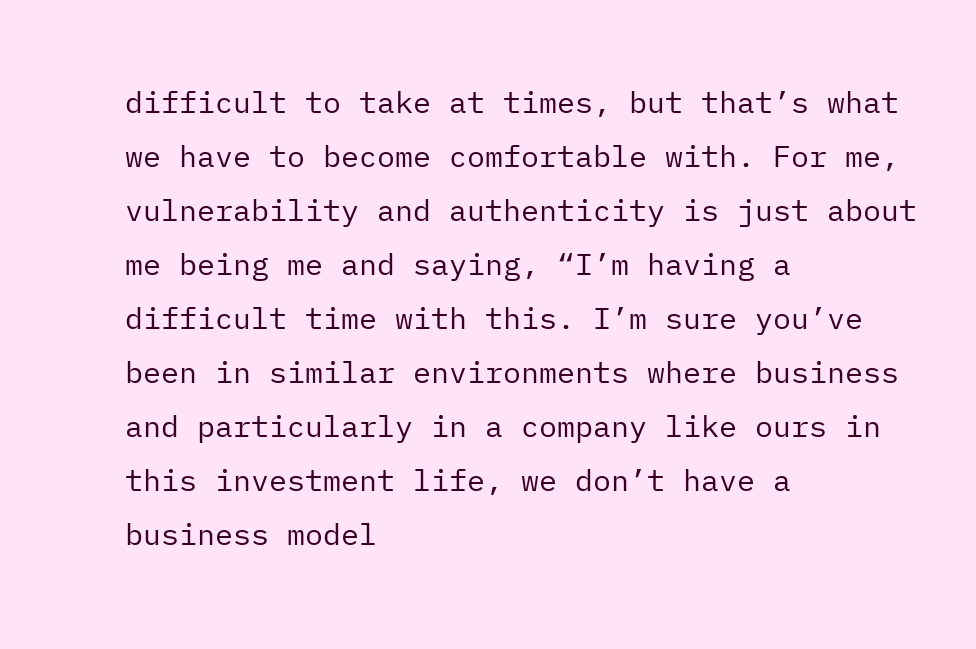difficult to take at times, but that’s what we have to become comfortable with. For me, vulnerability and authenticity is just about me being me and saying, “I’m having a difficult time with this. I’m sure you’ve been in similar environments where business and particularly in a company like ours in this investment life, we don’t have a business model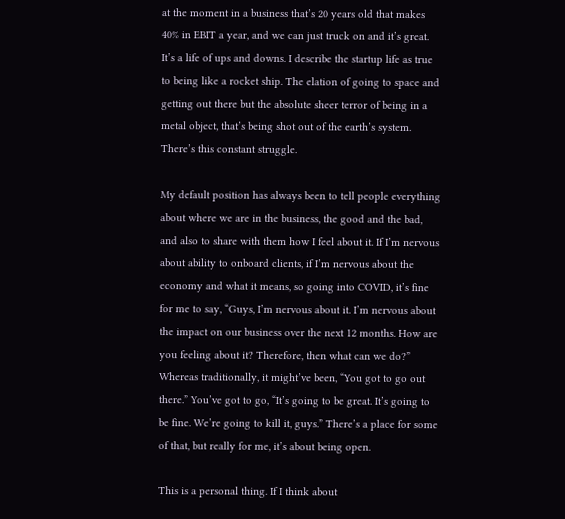at the moment in a business that’s 20 years old that makes 40% in EBIT a year, and we can just truck on and it’s great. It’s a life of ups and downs. I describe the startup life as true to being like a rocket ship. The elation of going to space and getting out there but the absolute sheer terror of being in a metal object, that’s being shot out of the earth’s system. There’s this constant struggle.

My default position has always been to tell people everything about where we are in the business, the good and the bad, and also to share with them how I feel about it. If I’m nervous about ability to onboard clients, if I’m nervous about the economy and what it means, so going into COVID, it’s fine for me to say, “Guys, I’m nervous about it. I’m nervous about the impact on our business over the next 12 months. How are you feeling about it? Therefore, then what can we do?” Whereas traditionally, it might’ve been, “You got to go out there.” You’ve got to go, “It’s going to be great. It’s going to be fine. We’re going to kill it, guys.” There’s a place for some of that, but really for me, it’s about being open.

This is a personal thing. If I think about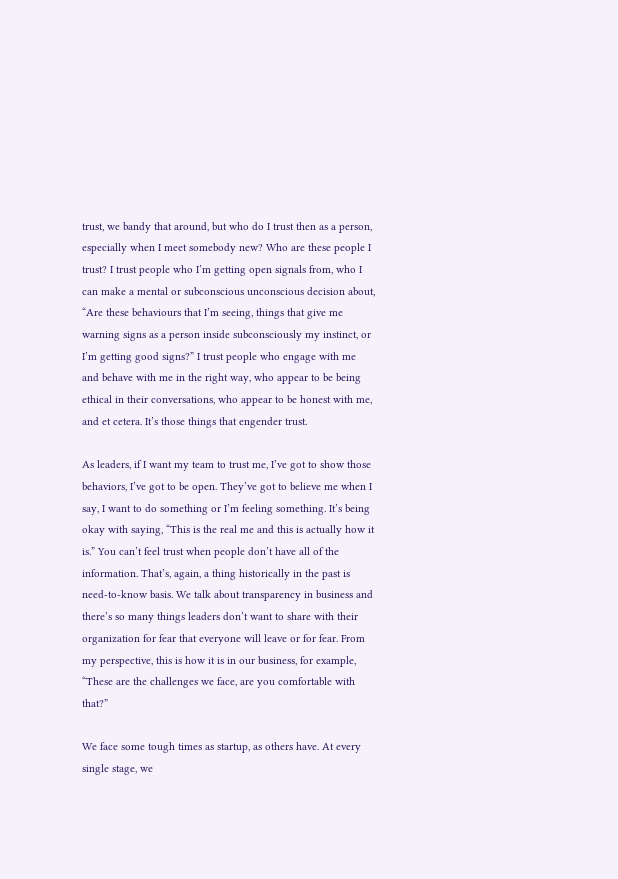trust, we bandy that around, but who do I trust then as a person, especially when I meet somebody new? Who are these people I trust? I trust people who I’m getting open signals from, who I can make a mental or subconscious unconscious decision about, “Are these behaviours that I’m seeing, things that give me warning signs as a person inside subconsciously my instinct, or I’m getting good signs?” I trust people who engage with me and behave with me in the right way, who appear to be being ethical in their conversations, who appear to be honest with me, and et cetera. It’s those things that engender trust.

As leaders, if I want my team to trust me, I’ve got to show those behaviors, I’ve got to be open. They’ve got to believe me when I say, I want to do something or I’m feeling something. It’s being okay with saying, “This is the real me and this is actually how it is.” You can’t feel trust when people don’t have all of the information. That’s, again, a thing historically in the past is need-to-know basis. We talk about transparency in business and there’s so many things leaders don’t want to share with their organization for fear that everyone will leave or for fear. From my perspective, this is how it is in our business, for example, “These are the challenges we face, are you comfortable with that?”

We face some tough times as startup, as others have. At every single stage, we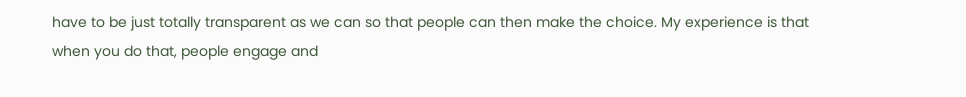have to be just totally transparent as we can so that people can then make the choice. My experience is that when you do that, people engage and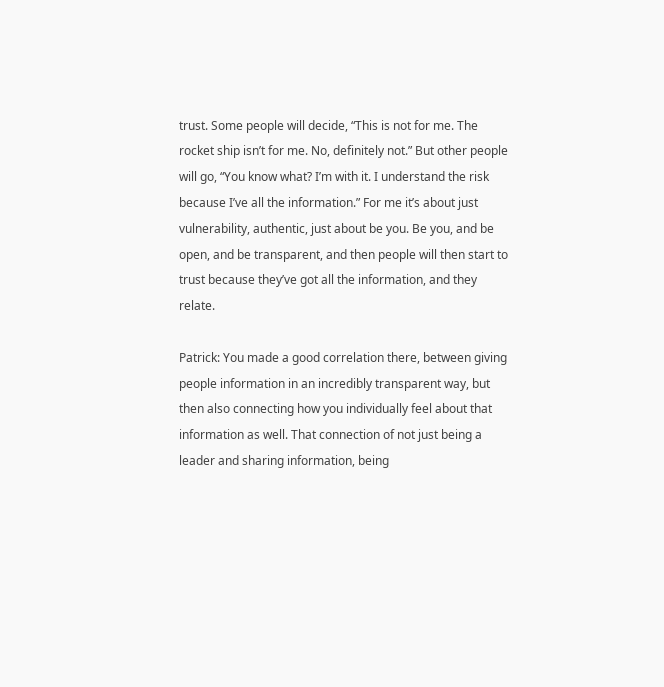trust. Some people will decide, “This is not for me. The rocket ship isn’t for me. No, definitely not.” But other people will go, “You know what? I’m with it. I understand the risk because I’ve all the information.” For me it’s about just vulnerability, authentic, just about be you. Be you, and be open, and be transparent, and then people will then start to trust because they’ve got all the information, and they relate.

Patrick: You made a good correlation there, between giving people information in an incredibly transparent way, but then also connecting how you individually feel about that information as well. That connection of not just being a leader and sharing information, being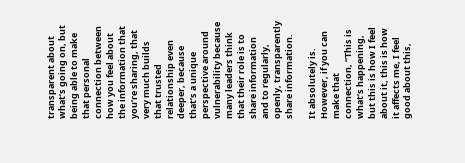transparent about what’s going on, but being able to make that personal connection between how you feel about the information that you’re sharing, that very much builds that trusted relationship even deeper, because that’s a unique perspective around vulnerability because many leaders think that their role is to share information and to regularly, openly, transparently share information.

It absolutely is. However, if you can make that connection, “This is what’s happening, but this is how I feel about it, this is how it affects me, I feel good about this,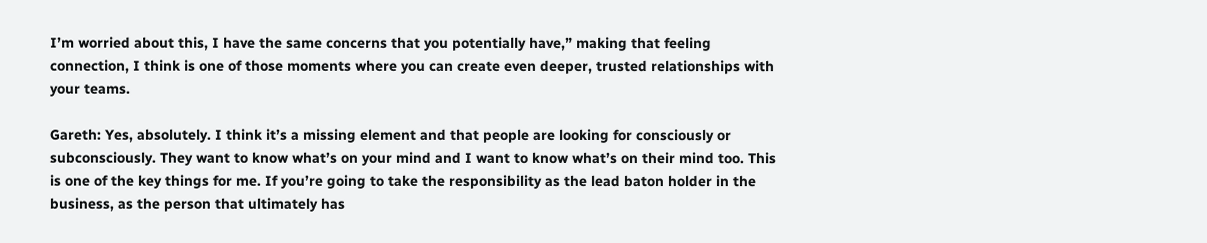I’m worried about this, I have the same concerns that you potentially have,” making that feeling connection, I think is one of those moments where you can create even deeper, trusted relationships with your teams.

Gareth: Yes, absolutely. I think it’s a missing element and that people are looking for consciously or subconsciously. They want to know what’s on your mind and I want to know what’s on their mind too. This is one of the key things for me. If you’re going to take the responsibility as the lead baton holder in the business, as the person that ultimately has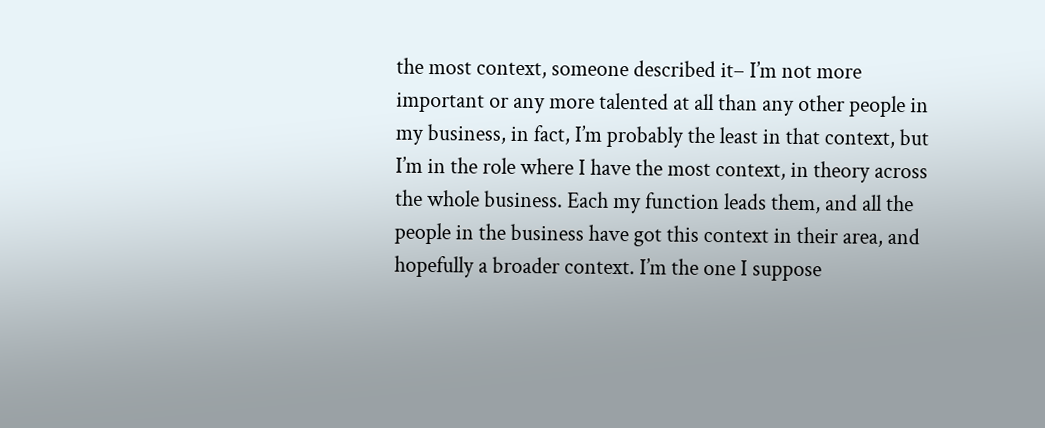the most context, someone described it– I’m not more important or any more talented at all than any other people in my business, in fact, I’m probably the least in that context, but I’m in the role where I have the most context, in theory across the whole business. Each my function leads them, and all the people in the business have got this context in their area, and hopefully a broader context. I’m the one I suppose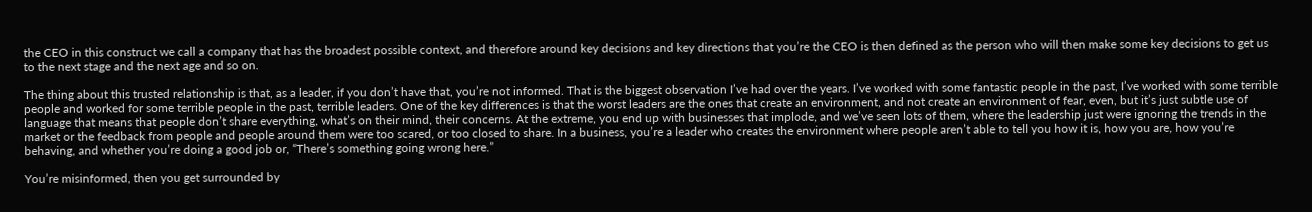the CEO in this construct we call a company that has the broadest possible context, and therefore around key decisions and key directions that you’re the CEO is then defined as the person who will then make some key decisions to get us to the next stage and the next age and so on.

The thing about this trusted relationship is that, as a leader, if you don’t have that, you’re not informed. That is the biggest observation I’ve had over the years. I’ve worked with some fantastic people in the past, I’ve worked with some terrible people and worked for some terrible people in the past, terrible leaders. One of the key differences is that the worst leaders are the ones that create an environment, and not create an environment of fear, even, but it’s just subtle use of language that means that people don’t share everything, what’s on their mind, their concerns. At the extreme, you end up with businesses that implode, and we’ve seen lots of them, where the leadership just were ignoring the trends in the market or the feedback from people and people around them were too scared, or too closed to share. In a business, you’re a leader who creates the environment where people aren’t able to tell you how it is, how you are, how you’re behaving, and whether you’re doing a good job or, “There’s something going wrong here.”

You’re misinformed, then you get surrounded by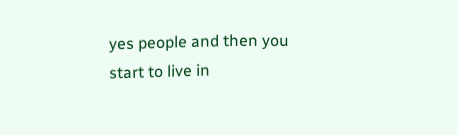yes people and then you start to live in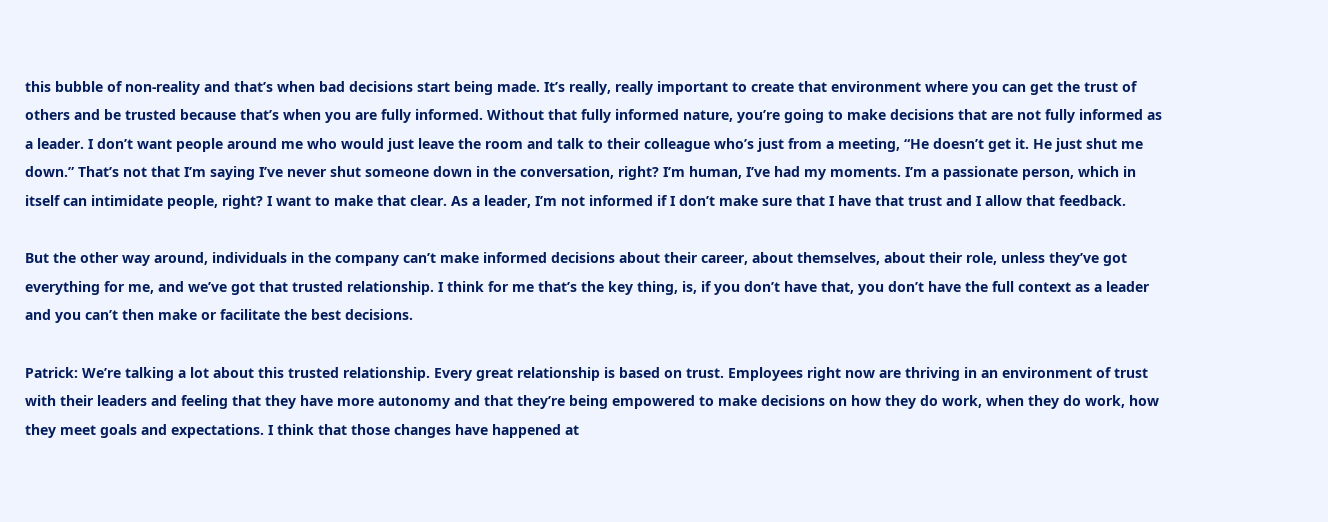this bubble of non-reality and that’s when bad decisions start being made. It’s really, really important to create that environment where you can get the trust of others and be trusted because that’s when you are fully informed. Without that fully informed nature, you’re going to make decisions that are not fully informed as a leader. I don’t want people around me who would just leave the room and talk to their colleague who’s just from a meeting, “He doesn’t get it. He just shut me down.” That’s not that I’m saying I’ve never shut someone down in the conversation, right? I’m human, I’ve had my moments. I’m a passionate person, which in itself can intimidate people, right? I want to make that clear. As a leader, I’m not informed if I don’t make sure that I have that trust and I allow that feedback.

But the other way around, individuals in the company can’t make informed decisions about their career, about themselves, about their role, unless they’ve got everything for me, and we’ve got that trusted relationship. I think for me that’s the key thing, is, if you don’t have that, you don’t have the full context as a leader and you can’t then make or facilitate the best decisions.

Patrick: We’re talking a lot about this trusted relationship. Every great relationship is based on trust. Employees right now are thriving in an environment of trust with their leaders and feeling that they have more autonomy and that they’re being empowered to make decisions on how they do work, when they do work, how they meet goals and expectations. I think that those changes have happened at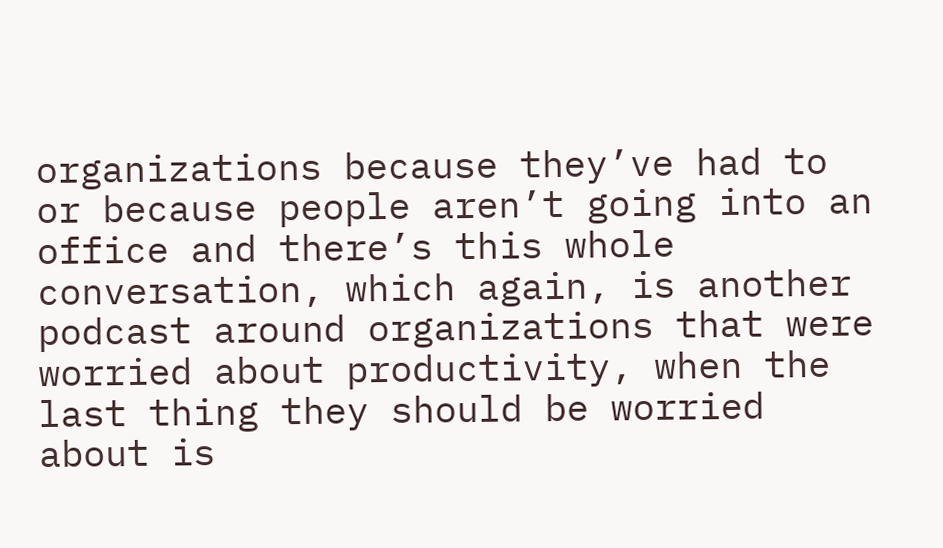organizations because they’ve had to or because people aren’t going into an office and there’s this whole conversation, which again, is another podcast around organizations that were worried about productivity, when the last thing they should be worried about is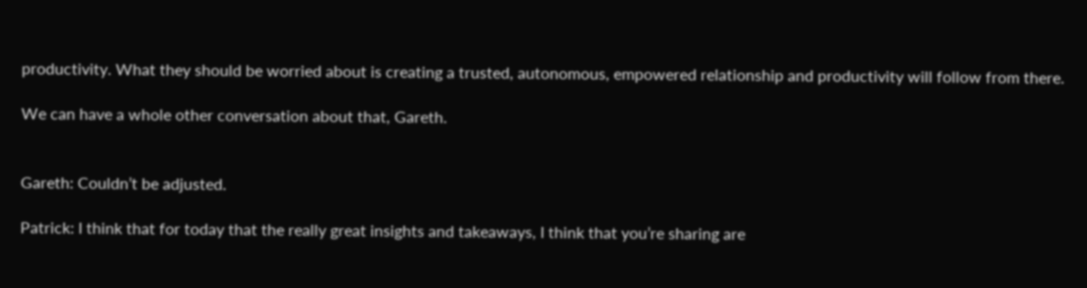productivity. What they should be worried about is creating a trusted, autonomous, empowered relationship and productivity will follow from there.

We can have a whole other conversation about that, Gareth.


Gareth: Couldn’t be adjusted.

Patrick: I think that for today that the really great insights and takeaways, I think that you’re sharing are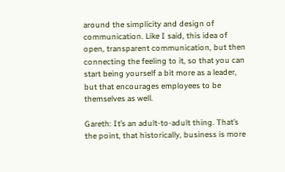around the simplicity and design of communication. Like I said, this idea of open, transparent communication, but then connecting the feeling to it, so that you can start being yourself a bit more as a leader, but that encourages employees to be themselves as well.

Gareth: It’s an adult-to-adult thing. That’s the point, that historically, business is more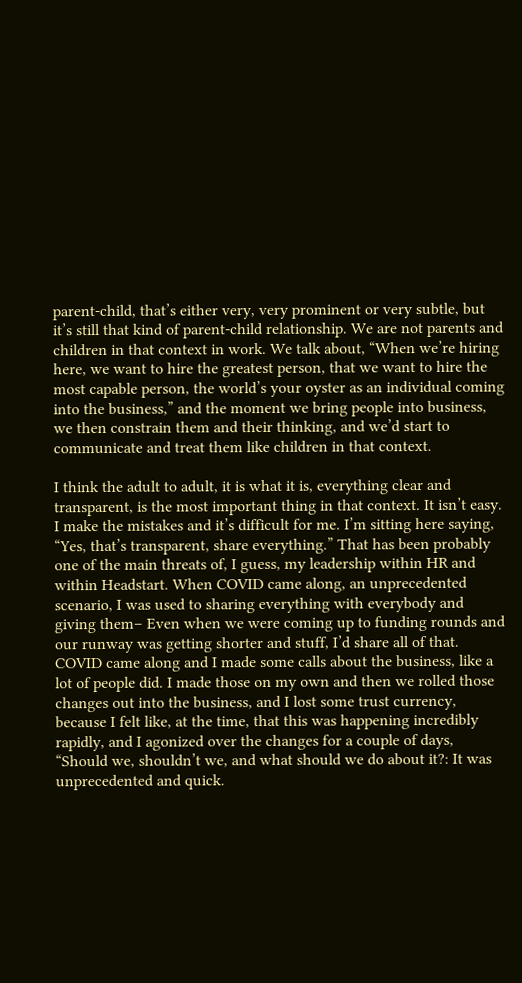parent-child, that’s either very, very prominent or very subtle, but it’s still that kind of parent-child relationship. We are not parents and children in that context in work. We talk about, “When we’re hiring here, we want to hire the greatest person, that we want to hire the most capable person, the world’s your oyster as an individual coming into the business,” and the moment we bring people into business, we then constrain them and their thinking, and we’d start to communicate and treat them like children in that context.

I think the adult to adult, it is what it is, everything clear and transparent, is the most important thing in that context. It isn’t easy. I make the mistakes and it’s difficult for me. I’m sitting here saying, “Yes, that’s transparent, share everything.” That has been probably one of the main threats of, I guess, my leadership within HR and within Headstart. When COVID came along, an unprecedented scenario, I was used to sharing everything with everybody and giving them– Even when we were coming up to funding rounds and our runway was getting shorter and stuff, I’d share all of that. COVID came along and I made some calls about the business, like a lot of people did. I made those on my own and then we rolled those changes out into the business, and I lost some trust currency, because I felt like, at the time, that this was happening incredibly rapidly, and I agonized over the changes for a couple of days, “Should we, shouldn’t we, and what should we do about it?: It was unprecedented and quick.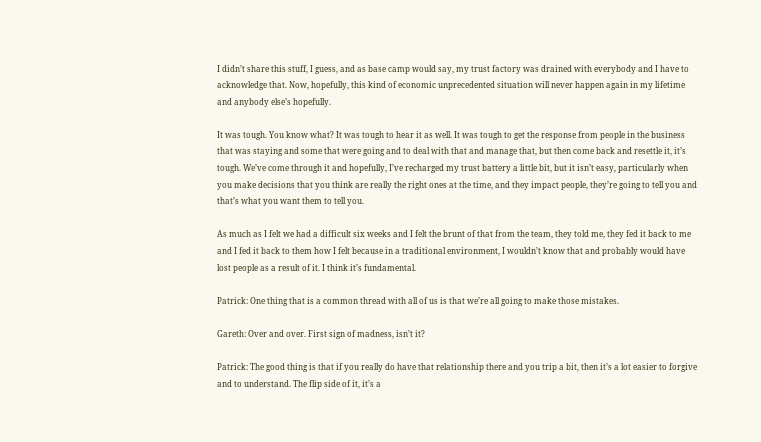I didn’t share this stuff, I guess, and as base camp would say, my trust factory was drained with everybody and I have to acknowledge that. Now, hopefully, this kind of economic unprecedented situation will never happen again in my lifetime and anybody else’s hopefully.

It was tough. You know what? It was tough to hear it as well. It was tough to get the response from people in the business that was staying and some that were going and to deal with that and manage that, but then come back and resettle it, it’s tough. We’ve come through it and hopefully, I’ve recharged my trust battery a little bit, but it isn’t easy, particularly when you make decisions that you think are really the right ones at the time, and they impact people, they’re going to tell you and that’s what you want them to tell you.

As much as I felt we had a difficult six weeks and I felt the brunt of that from the team, they told me, they fed it back to me and I fed it back to them how I felt because in a traditional environment, I wouldn’t know that and probably would have lost people as a result of it. I think it’s fundamental.

Patrick: One thing that is a common thread with all of us is that we’re all going to make those mistakes.

Gareth: Over and over. First sign of madness, isn’t it?

Patrick: The good thing is that if you really do have that relationship there and you trip a bit, then it’s a lot easier to forgive and to understand. The flip side of it, it’s a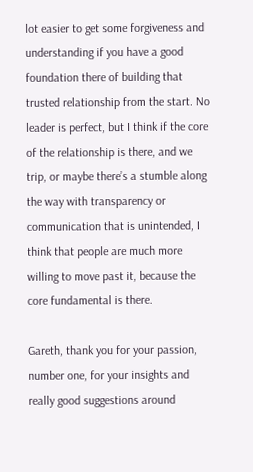lot easier to get some forgiveness and understanding if you have a good foundation there of building that trusted relationship from the start. No leader is perfect, but I think if the core of the relationship is there, and we trip, or maybe there’s a stumble along the way with transparency or communication that is unintended, I think that people are much more willing to move past it, because the core fundamental is there.

Gareth, thank you for your passion, number one, for your insights and really good suggestions around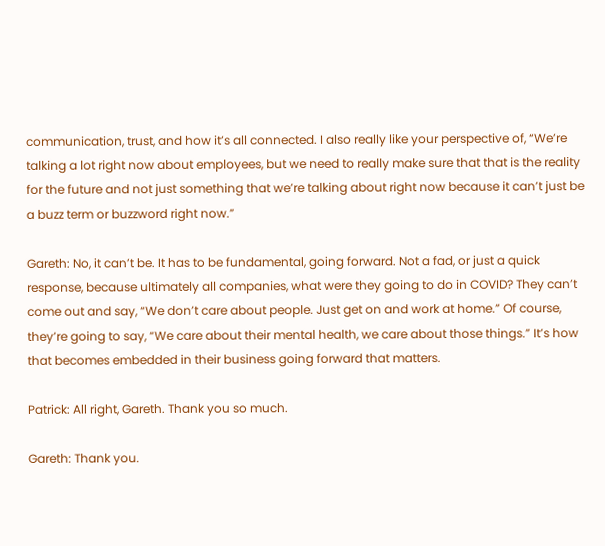communication, trust, and how it’s all connected. I also really like your perspective of, “We’re talking a lot right now about employees, but we need to really make sure that that is the reality for the future and not just something that we’re talking about right now because it can’t just be a buzz term or buzzword right now.”

Gareth: No, it can’t be. It has to be fundamental, going forward. Not a fad, or just a quick response, because ultimately all companies, what were they going to do in COVID? They can’t come out and say, “We don’t care about people. Just get on and work at home.” Of course, they’re going to say, “We care about their mental health, we care about those things.” It’s how that becomes embedded in their business going forward that matters.

Patrick: All right, Gareth. Thank you so much.

Gareth: Thank you.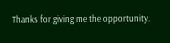Thanks for giving me the opportunity.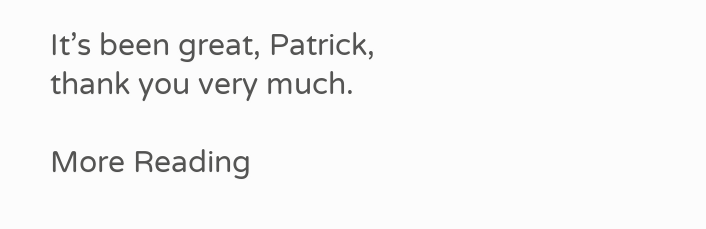It’s been great, Patrick, thank you very much.

More Reading